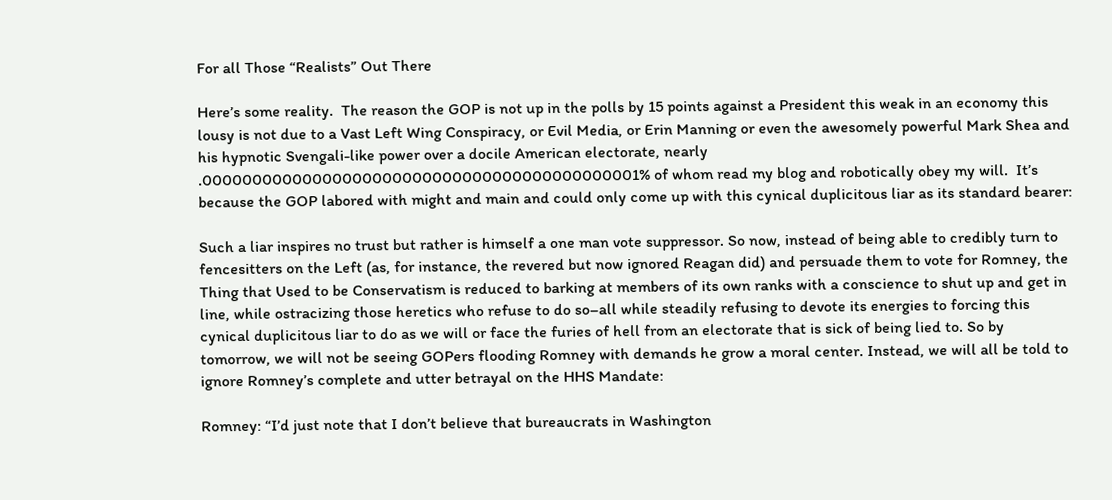For all Those “Realists” Out There

Here’s some reality.  The reason the GOP is not up in the polls by 15 points against a President this weak in an economy this lousy is not due to a Vast Left Wing Conspiracy, or Evil Media, or Erin Manning or even the awesomely powerful Mark Shea and his hypnotic Svengali-like power over a docile American electorate, nearly .00000000000000000000000000000000000000000001% of whom read my blog and robotically obey my will.  It’s because the GOP labored with might and main and could only come up with this cynical duplicitous liar as its standard bearer:

Such a liar inspires no trust but rather is himself a one man vote suppressor. So now, instead of being able to credibly turn to fencesitters on the Left (as, for instance, the revered but now ignored Reagan did) and persuade them to vote for Romney, the Thing that Used to be Conservatism is reduced to barking at members of its own ranks with a conscience to shut up and get in line, while ostracizing those heretics who refuse to do so–all while steadily refusing to devote its energies to forcing this cynical duplicitous liar to do as we will or face the furies of hell from an electorate that is sick of being lied to. So by tomorrow, we will not be seeing GOPers flooding Romney with demands he grow a moral center. Instead, we will all be told to ignore Romney’s complete and utter betrayal on the HHS Mandate:

Romney: “I’d just note that I don’t believe that bureaucrats in Washington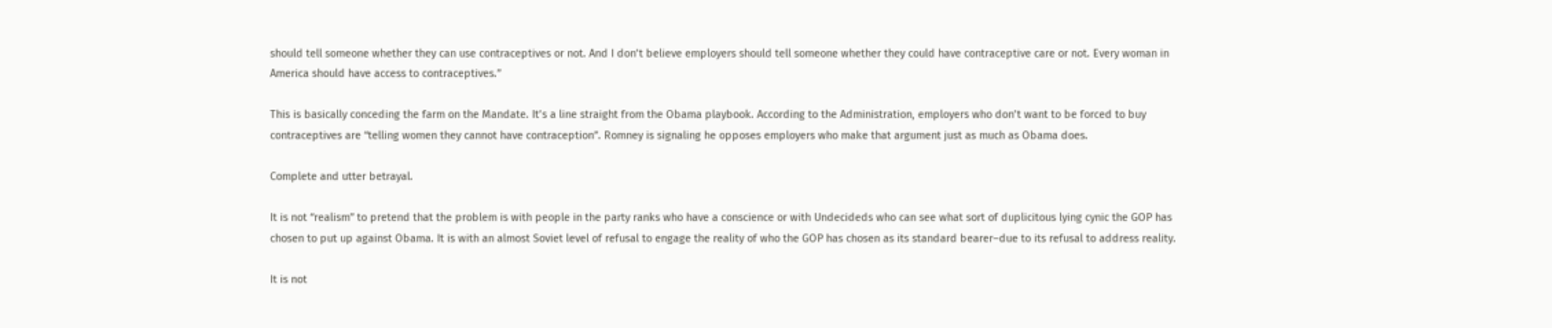should tell someone whether they can use contraceptives or not. And I don’t believe employers should tell someone whether they could have contraceptive care or not. Every woman in America should have access to contraceptives.”

This is basically conceding the farm on the Mandate. It’s a line straight from the Obama playbook. According to the Administration, employers who don’t want to be forced to buy contraceptives are “telling women they cannot have contraception”. Romney is signaling he opposes employers who make that argument just as much as Obama does.

Complete and utter betrayal.

It is not “realism” to pretend that the problem is with people in the party ranks who have a conscience or with Undecideds who can see what sort of duplicitous lying cynic the GOP has chosen to put up against Obama. It is with an almost Soviet level of refusal to engage the reality of who the GOP has chosen as its standard bearer–due to its refusal to address reality.

It is not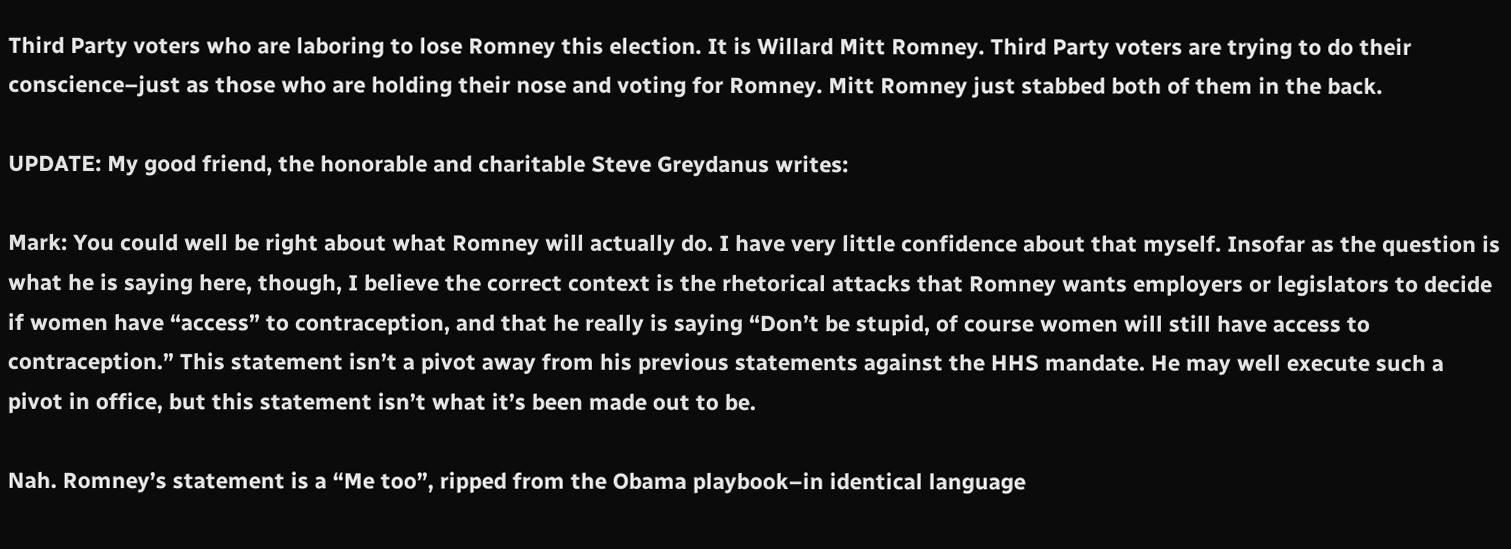Third Party voters who are laboring to lose Romney this election. It is Willard Mitt Romney. Third Party voters are trying to do their conscience–just as those who are holding their nose and voting for Romney. Mitt Romney just stabbed both of them in the back.

UPDATE: My good friend, the honorable and charitable Steve Greydanus writes:

Mark: You could well be right about what Romney will actually do. I have very little confidence about that myself. Insofar as the question is what he is saying here, though, I believe the correct context is the rhetorical attacks that Romney wants employers or legislators to decide if women have “access” to contraception, and that he really is saying “Don’t be stupid, of course women will still have access to contraception.” This statement isn’t a pivot away from his previous statements against the HHS mandate. He may well execute such a pivot in office, but this statement isn’t what it’s been made out to be.

Nah. Romney’s statement is a “Me too”, ripped from the Obama playbook–in identical language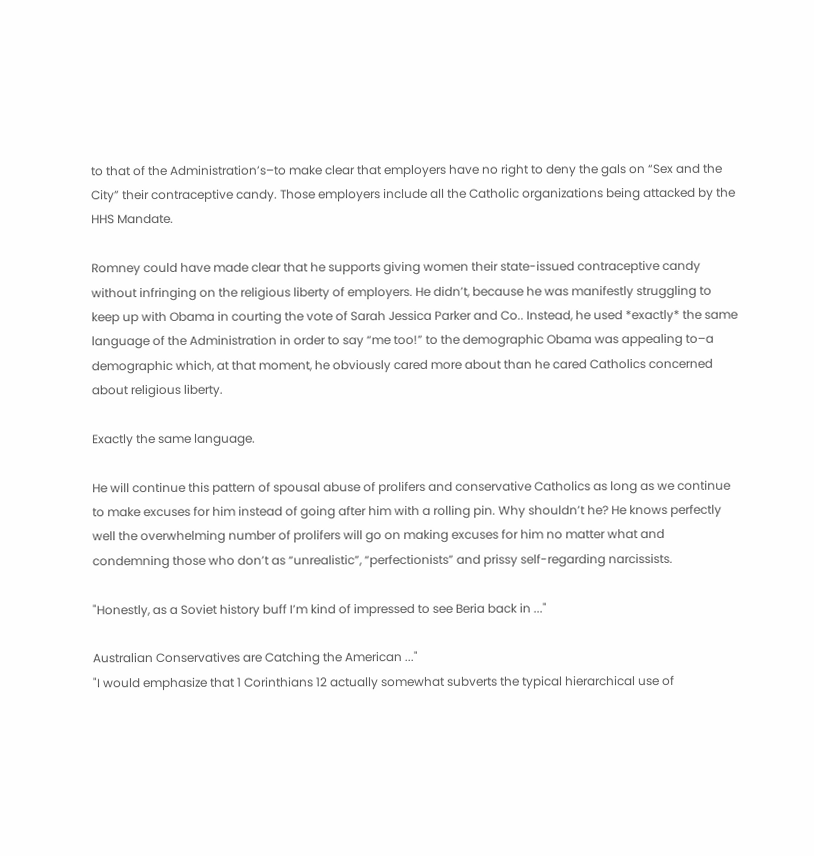to that of the Administration’s–to make clear that employers have no right to deny the gals on “Sex and the City” their contraceptive candy. Those employers include all the Catholic organizations being attacked by the HHS Mandate.

Romney could have made clear that he supports giving women their state-issued contraceptive candy without infringing on the religious liberty of employers. He didn’t, because he was manifestly struggling to keep up with Obama in courting the vote of Sarah Jessica Parker and Co.. Instead, he used *exactly* the same language of the Administration in order to say “me too!” to the demographic Obama was appealing to–a demographic which, at that moment, he obviously cared more about than he cared Catholics concerned about religious liberty.

Exactly the same language.

He will continue this pattern of spousal abuse of prolifers and conservative Catholics as long as we continue to make excuses for him instead of going after him with a rolling pin. Why shouldn’t he? He knows perfectly well the overwhelming number of prolifers will go on making excuses for him no matter what and condemning those who don’t as “unrealistic”, “perfectionists” and prissy self-regarding narcissists.

"Honestly, as a Soviet history buff I’m kind of impressed to see Beria back in ..."

Australian Conservatives are Catching the American ..."
"I would emphasize that 1 Corinthians 12 actually somewhat subverts the typical hierarchical use of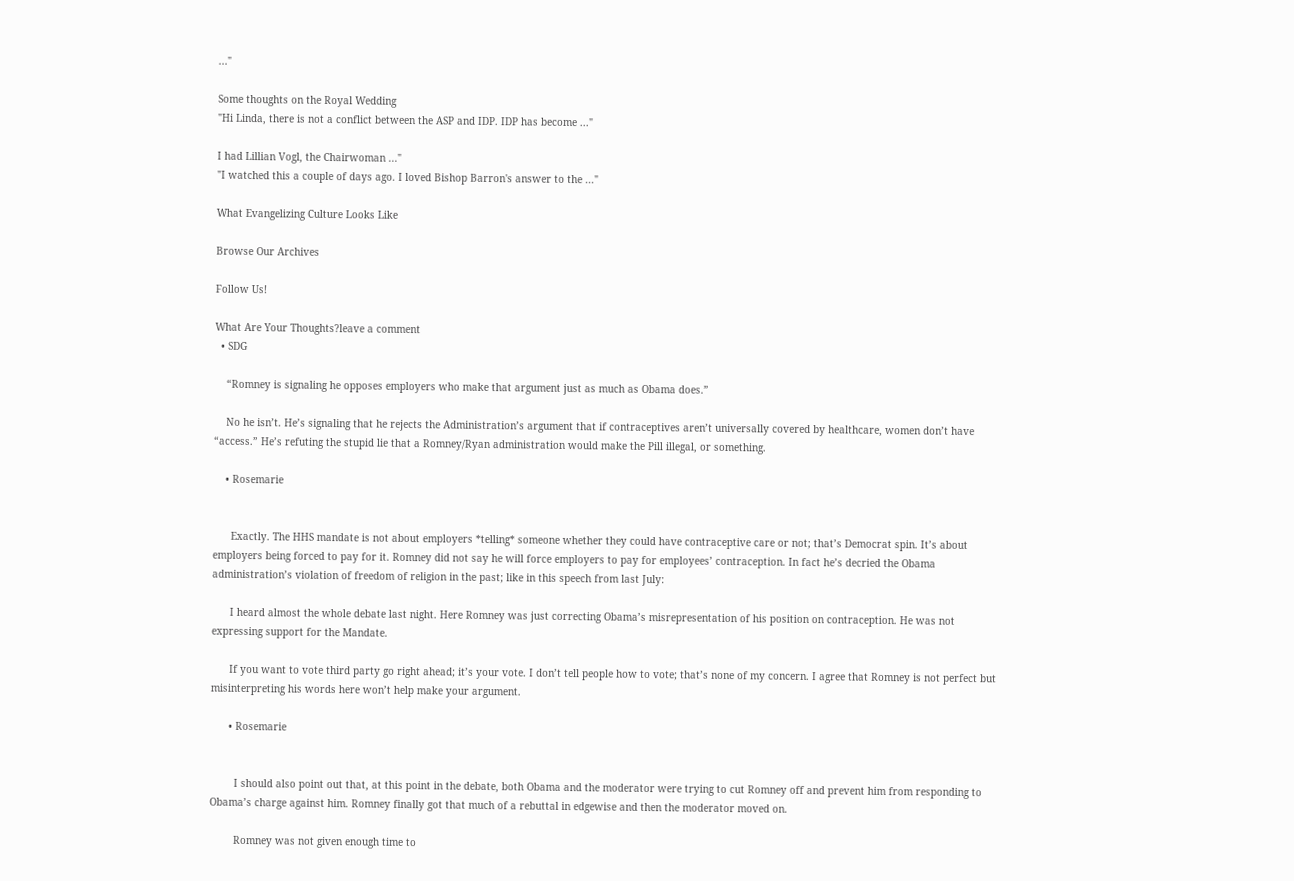..."

Some thoughts on the Royal Wedding
"Hi Linda, there is not a conflict between the ASP and IDP. IDP has become ..."

I had Lillian Vogl, the Chairwoman ..."
"I watched this a couple of days ago. I loved Bishop Barron's answer to the ..."

What Evangelizing Culture Looks Like

Browse Our Archives

Follow Us!

What Are Your Thoughts?leave a comment
  • SDG

    “Romney is signaling he opposes employers who make that argument just as much as Obama does.”

    No he isn’t. He’s signaling that he rejects the Administration’s argument that if contraceptives aren’t universally covered by healthcare, women don’t have “access.” He’s refuting the stupid lie that a Romney/Ryan administration would make the Pill illegal, or something.

    • Rosemarie


      Exactly. The HHS mandate is not about employers *telling* someone whether they could have contraceptive care or not; that’s Democrat spin. It’s about employers being forced to pay for it. Romney did not say he will force employers to pay for employees’ contraception. In fact he’s decried the Obama administration’s violation of freedom of religion in the past; like in this speech from last July:

      I heard almost the whole debate last night. Here Romney was just correcting Obama’s misrepresentation of his position on contraception. He was not expressing support for the Mandate.

      If you want to vote third party go right ahead; it’s your vote. I don’t tell people how to vote; that’s none of my concern. I agree that Romney is not perfect but misinterpreting his words here won’t help make your argument.

      • Rosemarie


        I should also point out that, at this point in the debate, both Obama and the moderator were trying to cut Romney off and prevent him from responding to Obama’s charge against him. Romney finally got that much of a rebuttal in edgewise and then the moderator moved on.

        Romney was not given enough time to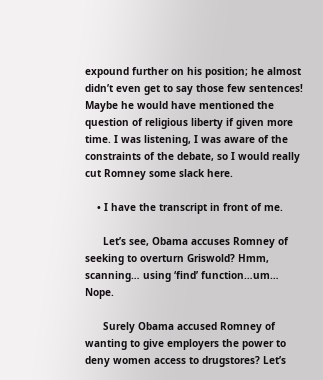expound further on his position; he almost didn’t even get to say those few sentences! Maybe he would have mentioned the question of religious liberty if given more time. I was listening, I was aware of the constraints of the debate, so I would really cut Romney some slack here.

    • I have the transcript in front of me.

      Let’s see, Obama accuses Romney of seeking to overturn Griswold? Hmm, scanning… using ‘find’ function…um… Nope.

      Surely Obama accused Romney of wanting to give employers the power to deny women access to drugstores? Let’s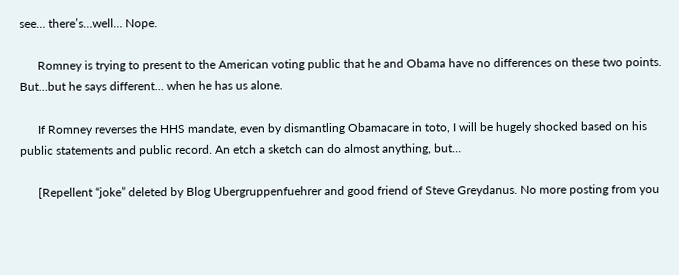see… there’s…well… Nope.

      Romney is trying to present to the American voting public that he and Obama have no differences on these two points. But…but he says different… when he has us alone.

      If Romney reverses the HHS mandate, even by dismantling Obamacare in toto, I will be hugely shocked based on his public statements and public record. An etch a sketch can do almost anything, but…

      [Repellent “joke” deleted by Blog Ubergruppenfuehrer and good friend of Steve Greydanus. No more posting from you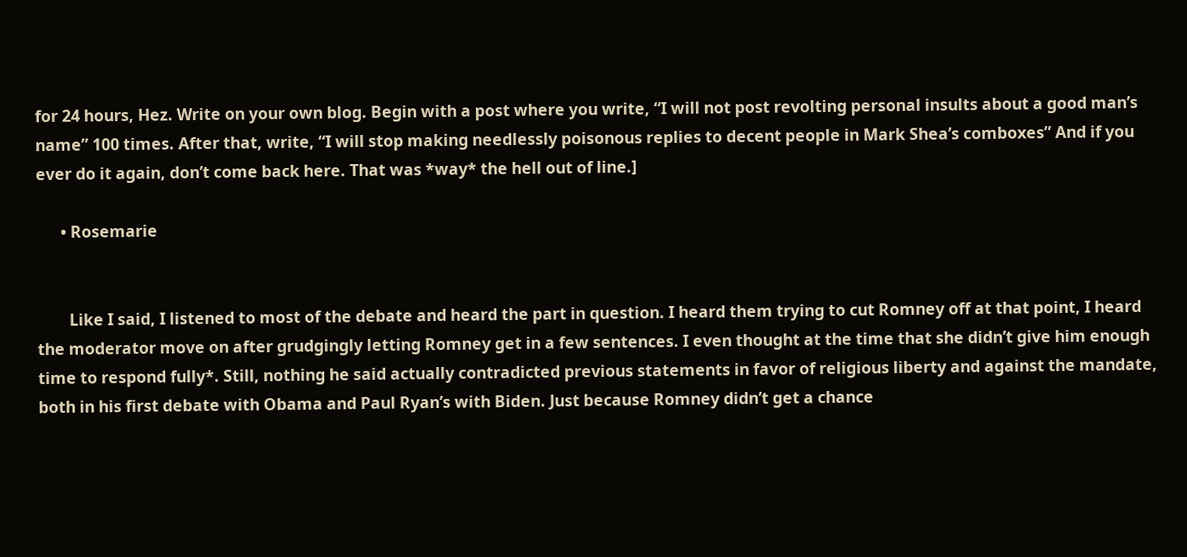for 24 hours, Hez. Write on your own blog. Begin with a post where you write, “I will not post revolting personal insults about a good man’s name” 100 times. After that, write, “I will stop making needlessly poisonous replies to decent people in Mark Shea’s comboxes” And if you ever do it again, don’t come back here. That was *way* the hell out of line.]

      • Rosemarie


        Like I said, I listened to most of the debate and heard the part in question. I heard them trying to cut Romney off at that point, I heard the moderator move on after grudgingly letting Romney get in a few sentences. I even thought at the time that she didn’t give him enough time to respond fully*. Still, nothing he said actually contradicted previous statements in favor of religious liberty and against the mandate, both in his first debate with Obama and Paul Ryan’s with Biden. Just because Romney didn’t get a chance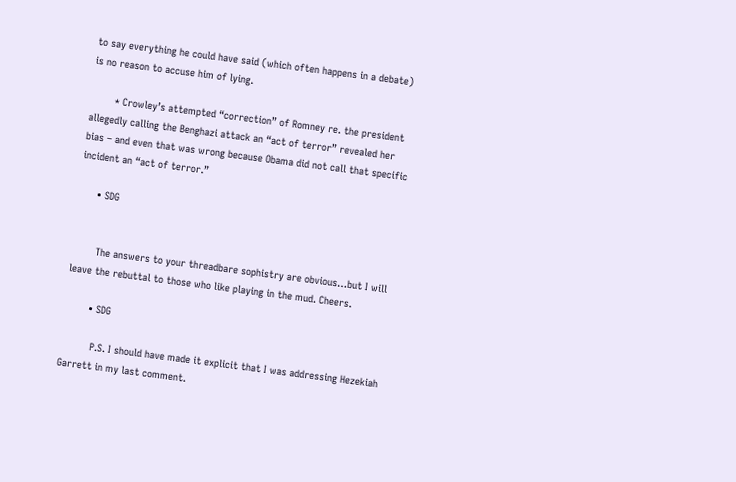to say everything he could have said (which often happens in a debate) is no reason to accuse him of lying.

        * Crowley’s attempted “correction” of Romney re. the president allegedly calling the Benghazi attack an “act of terror” revealed her bias – and even that was wrong because Obama did not call that specific incident an “act of terror.”

      • SDG


        The answers to your threadbare sophistry are obvious…but I will leave the rebuttal to those who like playing in the mud. Cheers.

        • SDG

          P.S. I should have made it explicit that I was addressing Hezekiah Garrett in my last comment.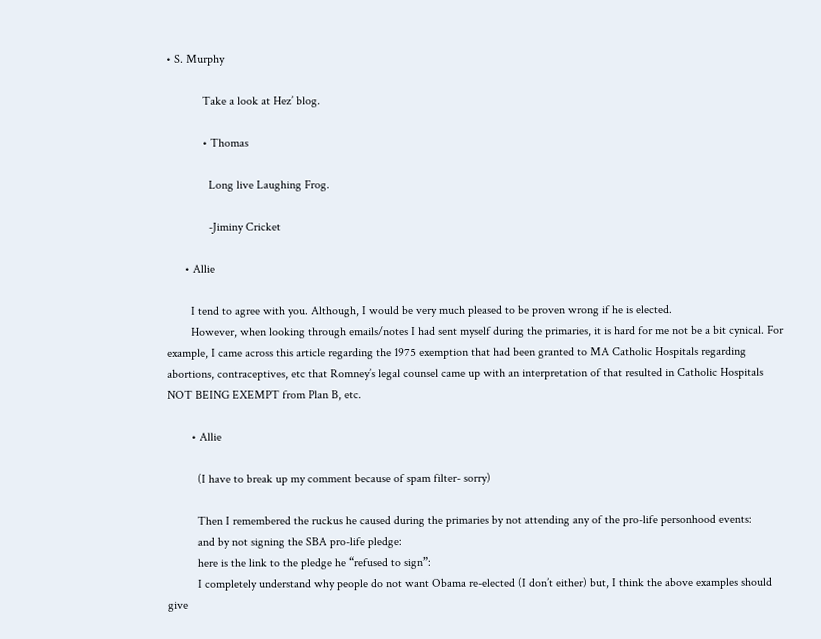• S. Murphy

            Take a look at Hez’ blog.

            • Thomas

              Long live Laughing Frog.

              -Jiminy Cricket

      • Allie

        I tend to agree with you. Although, I would be very much pleased to be proven wrong if he is elected.
        However, when looking through emails/notes I had sent myself during the primaries, it is hard for me not be a bit cynical. For example, I came across this article regarding the 1975 exemption that had been granted to MA Catholic Hospitals regarding abortions, contraceptives, etc that Romney’s legal counsel came up with an interpretation of that resulted in Catholic Hospitals NOT BEING EXEMPT from Plan B, etc.

        • Allie

          (I have to break up my comment because of spam filter- sorry)

          Then I remembered the ruckus he caused during the primaries by not attending any of the pro-life personhood events:
          and by not signing the SBA pro-life pledge:
          here is the link to the pledge he “refused to sign”:
          I completely understand why people do not want Obama re-elected (I don’t either) but, I think the above examples should give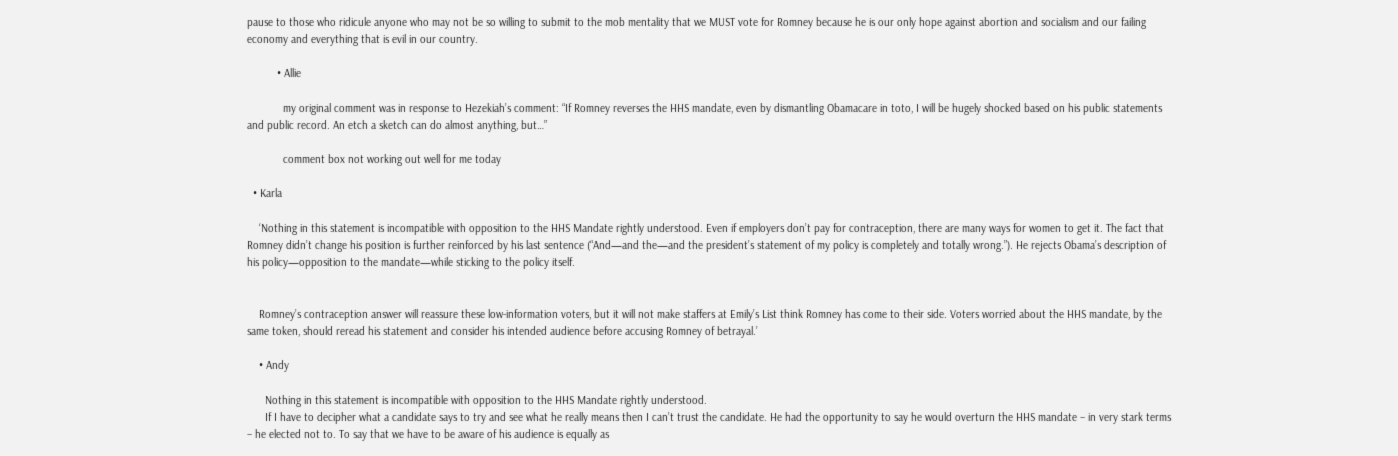pause to those who ridicule anyone who may not be so willing to submit to the mob mentality that we MUST vote for Romney because he is our only hope against abortion and socialism and our failing economy and everything that is evil in our country.

          • Allie

            my original comment was in response to Hezekiah’s comment: “If Romney reverses the HHS mandate, even by dismantling Obamacare in toto, I will be hugely shocked based on his public statements and public record. An etch a sketch can do almost anything, but…”

            comment box not working out well for me today

  • Karla

    ‘Nothing in this statement is incompatible with opposition to the HHS Mandate rightly understood. Even if employers don’t pay for contraception, there are many ways for women to get it. The fact that Romney didn’t change his position is further reinforced by his last sentence (“And—and the—and the president’s statement of my policy is completely and totally wrong.”). He rejects Obama’s description of his policy—opposition to the mandate—while sticking to the policy itself.


    Romney’s contraception answer will reassure these low-information voters, but it will not make staffers at Emily’s List think Romney has come to their side. Voters worried about the HHS mandate, by the same token, should reread his statement and consider his intended audience before accusing Romney of betrayal.’

    • Andy

      Nothing in this statement is incompatible with opposition to the HHS Mandate rightly understood.
      If I have to decipher what a candidate says to try and see what he really means then I can’t trust the candidate. He had the opportunity to say he would overturn the HHS mandate – in very stark terms – he elected not to. To say that we have to be aware of his audience is equally as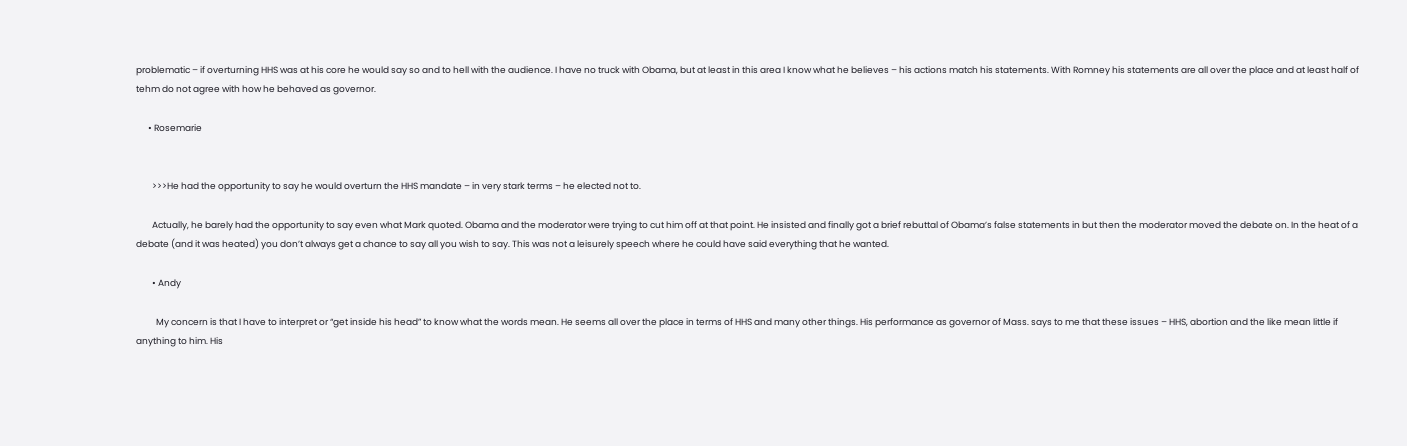problematic – if overturning HHS was at his core he would say so and to hell with the audience. I have no truck with Obama, but at least in this area I know what he believes – his actions match his statements. With Romney his statements are all over the place and at least half of tehm do not agree with how he behaved as governor.

      • Rosemarie


        >>>He had the opportunity to say he would overturn the HHS mandate – in very stark terms – he elected not to.

        Actually, he barely had the opportunity to say even what Mark quoted. Obama and the moderator were trying to cut him off at that point. He insisted and finally got a brief rebuttal of Obama’s false statements in but then the moderator moved the debate on. In the heat of a debate (and it was heated) you don’t always get a chance to say all you wish to say. This was not a leisurely speech where he could have said everything that he wanted.

        • Andy

          My concern is that I have to interpret or “get inside his head” to know what the words mean. He seems all over the place in terms of HHS and many other things. His performance as governor of Mass. says to me that these issues – HHS, abortion and the like mean little if anything to him. His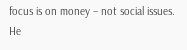focus is on money – not social issues. He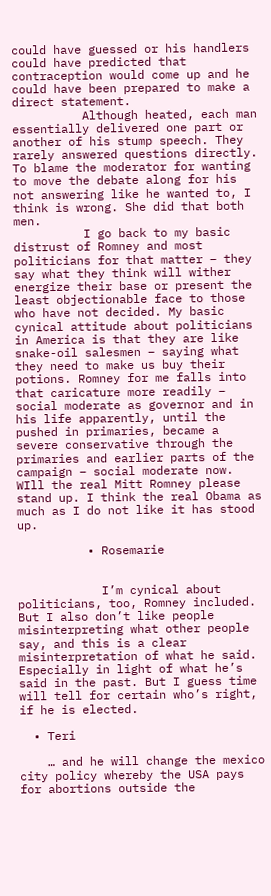could have guessed or his handlers could have predicted that contraception would come up and he could have been prepared to make a direct statement.
          Although heated, each man essentially delivered one part or another of his stump speech. They rarely answered questions directly. To blame the moderator for wanting to move the debate along for his not answering like he wanted to, I think is wrong. She did that both men.
          I go back to my basic distrust of Romney and most politicians for that matter – they say what they think will wither energize their base or present the least objectionable face to those who have not decided. My basic cynical attitude about politicians in America is that they are like snake-oil salesmen – saying what they need to make us buy their potions. Romney for me falls into that caricature more readily – social moderate as governor and in his life apparently, until the pushed in primaries, became a severe conservative through the primaries and earlier parts of the campaign – social moderate now. WIll the real Mitt Romney please stand up. I think the real Obama as much as I do not like it has stood up.

          • Rosemarie


            I’m cynical about politicians, too, Romney included. But I also don’t like people misinterpreting what other people say, and this is a clear misinterpretation of what he said. Especially in light of what he’s said in the past. But I guess time will tell for certain who’s right, if he is elected.

  • Teri

    … and he will change the mexico city policy whereby the USA pays for abortions outside the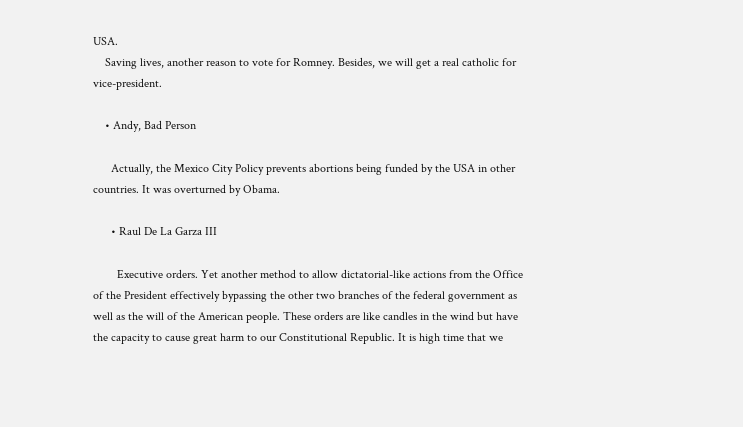USA.
    Saving lives, another reason to vote for Romney. Besides, we will get a real catholic for vice-president.

    • Andy, Bad Person

      Actually, the Mexico City Policy prevents abortions being funded by the USA in other countries. It was overturned by Obama.

      • Raul De La Garza III

        Executive orders. Yet another method to allow dictatorial-like actions from the Office of the President effectively bypassing the other two branches of the federal government as well as the will of the American people. These orders are like candles in the wind but have the capacity to cause great harm to our Constitutional Republic. It is high time that we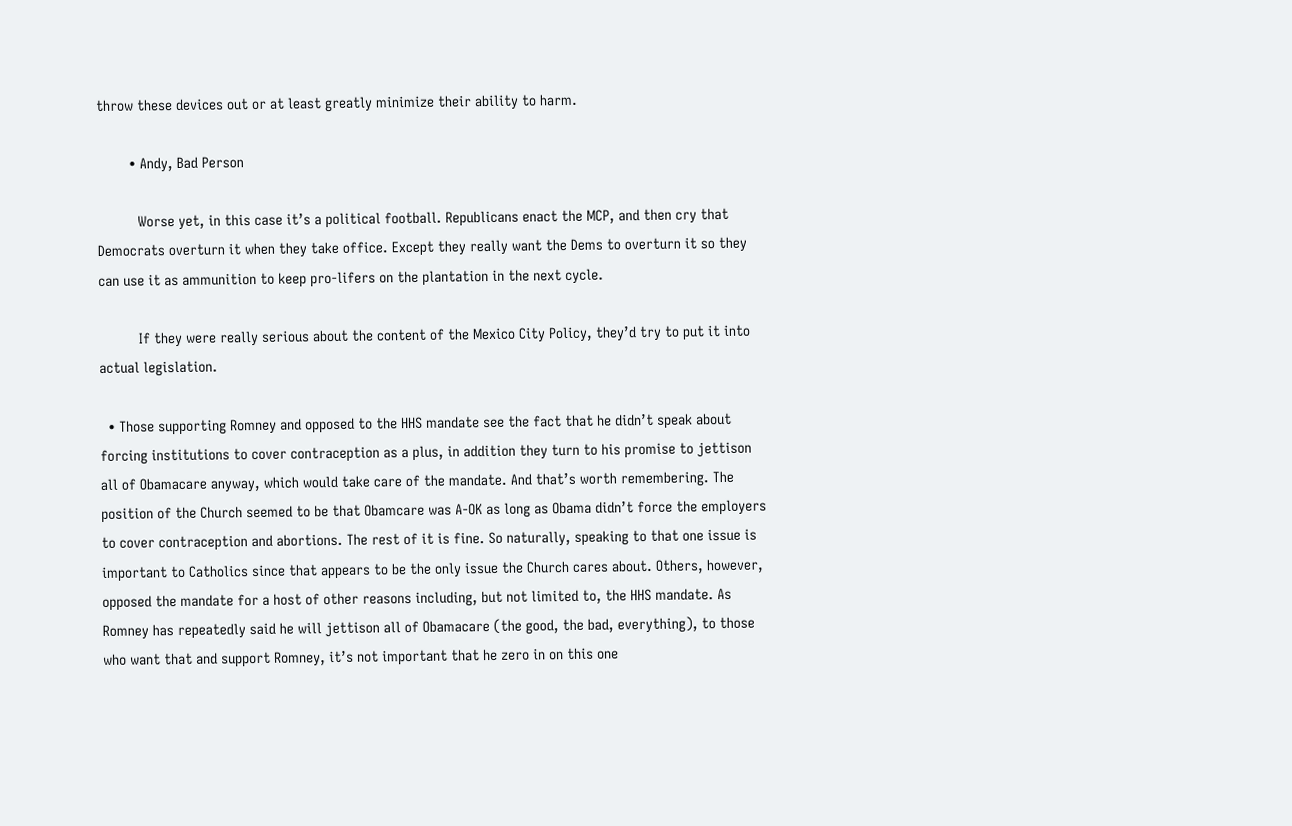throw these devices out or at least greatly minimize their ability to harm.

        • Andy, Bad Person

          Worse yet, in this case it’s a political football. Republicans enact the MCP, and then cry that Democrats overturn it when they take office. Except they really want the Dems to overturn it so they can use it as ammunition to keep pro-lifers on the plantation in the next cycle.

          If they were really serious about the content of the Mexico City Policy, they’d try to put it into actual legislation.

  • Those supporting Romney and opposed to the HHS mandate see the fact that he didn’t speak about forcing institutions to cover contraception as a plus, in addition they turn to his promise to jettison all of Obamacare anyway, which would take care of the mandate. And that’s worth remembering. The position of the Church seemed to be that Obamcare was A-OK as long as Obama didn’t force the employers to cover contraception and abortions. The rest of it is fine. So naturally, speaking to that one issue is important to Catholics since that appears to be the only issue the Church cares about. Others, however, opposed the mandate for a host of other reasons including, but not limited to, the HHS mandate. As Romney has repeatedly said he will jettison all of Obamacare (the good, the bad, everything), to those who want that and support Romney, it’s not important that he zero in on this one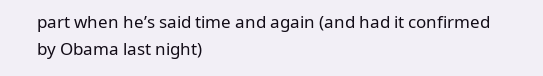part when he’s said time and again (and had it confirmed by Obama last night)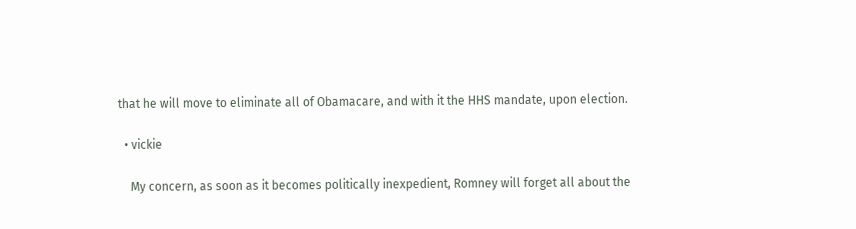that he will move to eliminate all of Obamacare, and with it the HHS mandate, upon election.

  • vickie

    My concern, as soon as it becomes politically inexpedient, Romney will forget all about the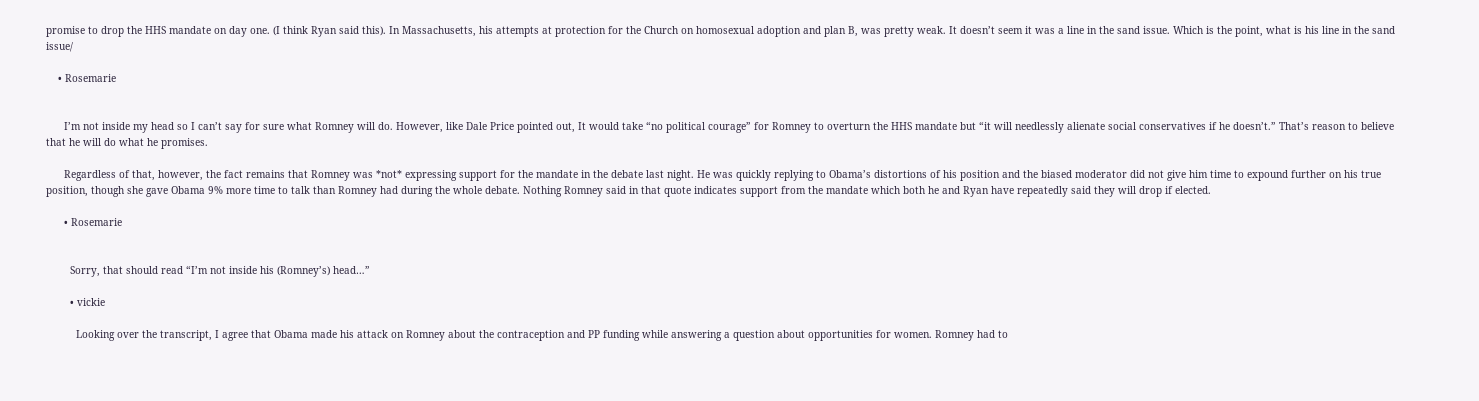promise to drop the HHS mandate on day one. (I think Ryan said this). In Massachusetts, his attempts at protection for the Church on homosexual adoption and plan B, was pretty weak. It doesn’t seem it was a line in the sand issue. Which is the point, what is his line in the sand issue/

    • Rosemarie


      I’m not inside my head so I can’t say for sure what Romney will do. However, like Dale Price pointed out, It would take “no political courage” for Romney to overturn the HHS mandate but “it will needlessly alienate social conservatives if he doesn’t.” That’s reason to believe that he will do what he promises.

      Regardless of that, however, the fact remains that Romney was *not* expressing support for the mandate in the debate last night. He was quickly replying to Obama’s distortions of his position and the biased moderator did not give him time to expound further on his true position, though she gave Obama 9% more time to talk than Romney had during the whole debate. Nothing Romney said in that quote indicates support from the mandate which both he and Ryan have repeatedly said they will drop if elected.

      • Rosemarie


        Sorry, that should read “I’m not inside his (Romney’s) head…”

        • vickie

          Looking over the transcript, I agree that Obama made his attack on Romney about the contraception and PP funding while answering a question about opportunities for women. Romney had to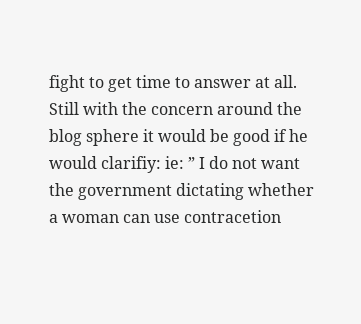fight to get time to answer at all. Still with the concern around the blog sphere it would be good if he would clarifiy: ie: ” I do not want the government dictating whether a woman can use contracetion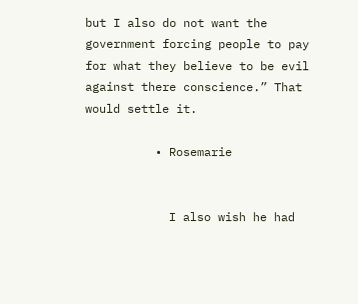but I also do not want the government forcing people to pay for what they believe to be evil against there conscience.” That would settle it.

          • Rosemarie


            I also wish he had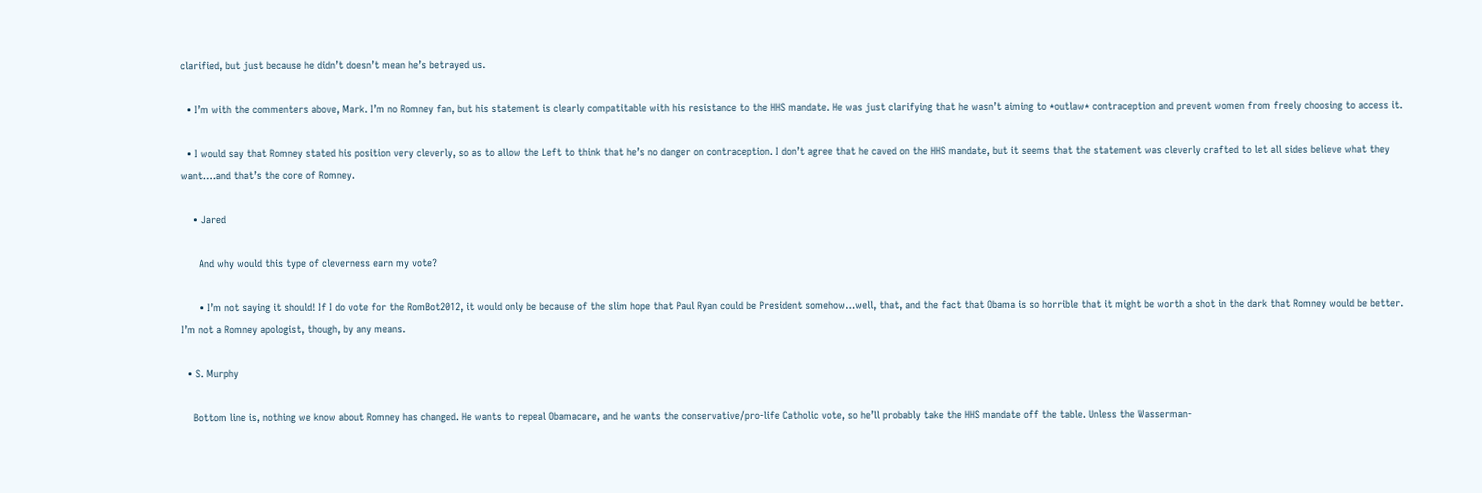clarified, but just because he didn’t doesn’t mean he’s betrayed us.

  • I’m with the commenters above, Mark. I’m no Romney fan, but his statement is clearly compatitable with his resistance to the HHS mandate. He was just clarifying that he wasn’t aiming to *outlaw* contraception and prevent women from freely choosing to access it.

  • I would say that Romney stated his position very cleverly, so as to allow the Left to think that he’s no danger on contraception. I don’t agree that he caved on the HHS mandate, but it seems that the statement was cleverly crafted to let all sides believe what they want….and that’s the core of Romney.

    • Jared

      And why would this type of cleverness earn my vote?

      • I’m not saying it should! If I do vote for the RomBot2012, it would only be because of the slim hope that Paul Ryan could be President somehow…well, that, and the fact that Obama is so horrible that it might be worth a shot in the dark that Romney would be better. I’m not a Romney apologist, though, by any means.

  • S. Murphy

    Bottom line is, nothing we know about Romney has changed. He wants to repeal Obamacare, and he wants the conservative/pro-life Catholic vote, so he’ll probably take the HHS mandate off the table. Unless the Wasserman-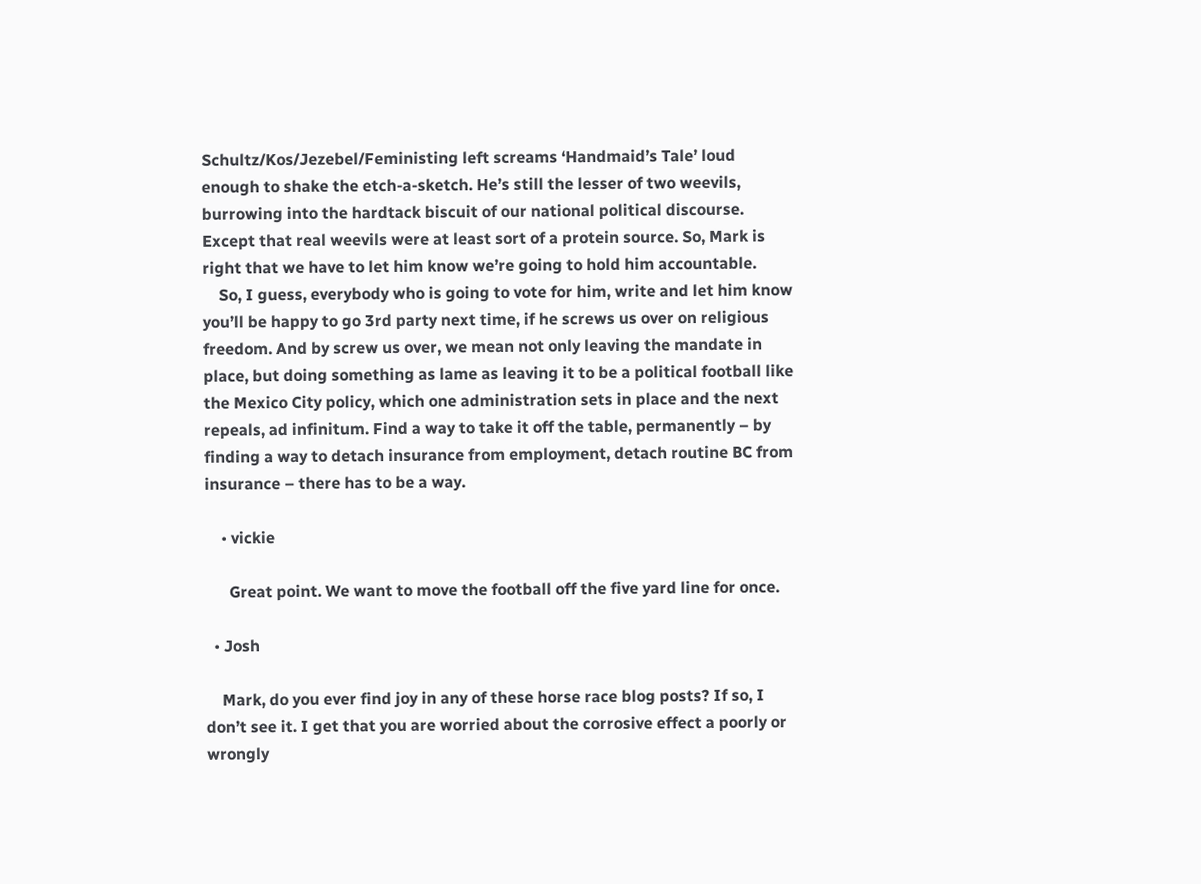Schultz/Kos/Jezebel/Feministing left screams ‘Handmaid’s Tale’ loud enough to shake the etch-a-sketch. He’s still the lesser of two weevils, burrowing into the hardtack biscuit of our national political discourse. Except that real weevils were at least sort of a protein source. So, Mark is right that we have to let him know we’re going to hold him accountable.
    So, I guess, everybody who is going to vote for him, write and let him know you’ll be happy to go 3rd party next time, if he screws us over on religious freedom. And by screw us over, we mean not only leaving the mandate in place, but doing something as lame as leaving it to be a political football like the Mexico City policy, which one administration sets in place and the next repeals, ad infinitum. Find a way to take it off the table, permanently – by finding a way to detach insurance from employment, detach routine BC from insurance – there has to be a way.

    • vickie

      Great point. We want to move the football off the five yard line for once.

  • Josh

    Mark, do you ever find joy in any of these horse race blog posts? If so, I don’t see it. I get that you are worried about the corrosive effect a poorly or wrongly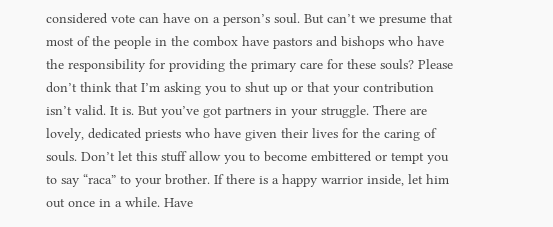considered vote can have on a person’s soul. But can’t we presume that most of the people in the combox have pastors and bishops who have the responsibility for providing the primary care for these souls? Please don’t think that I’m asking you to shut up or that your contribution isn’t valid. It is. But you’ve got partners in your struggle. There are lovely, dedicated priests who have given their lives for the caring of souls. Don’t let this stuff allow you to become embittered or tempt you to say “raca” to your brother. If there is a happy warrior inside, let him out once in a while. Have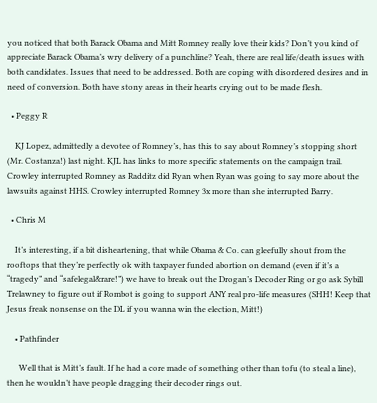you noticed that both Barack Obama and Mitt Romney really love their kids? Don’t you kind of appreciate Barack Obama’s wry delivery of a punchline? Yeah, there are real life/death issues with both candidates. Issues that need to be addressed. Both are coping with disordered desires and in need of conversion. Both have stony areas in their hearts crying out to be made flesh.

  • Peggy R

    KJ Lopez, admittedly a devotee of Romney’s, has this to say about Romney’s stopping short (Mr. Costanza!) last night. KJL has links to more specific statements on the campaign trail. Crowley interrupted Romney as Radditz did Ryan when Ryan was going to say more about the lawsuits against HHS. Crowley interrupted Romney 3x more than she interrupted Barry.

  • Chris M

    It’s interesting, if a bit disheartening, that while Obama & Co. can gleefully shout from the rooftops that they’re perfectly ok with taxpayer funded abortion on demand (even if it’s a “tragedy” and “safelegal&rare!”) we have to break out the Drogan’s Decoder Ring or go ask Sybill Trelawney to figure out if Rombot is going to support ANY real pro-life measures (SHH! Keep that Jesus freak nonsense on the DL if you wanna win the election, Mitt!)

    • Pathfinder

      Well that is Mitt’s fault. If he had a core made of something other than tofu (to steal a line), then he wouldn’t have people dragging their decoder rings out.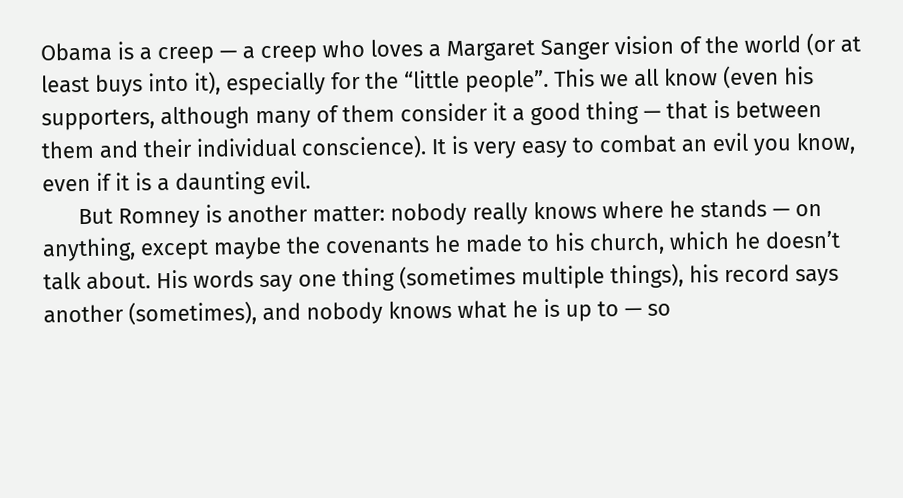Obama is a creep — a creep who loves a Margaret Sanger vision of the world (or at least buys into it), especially for the “little people”. This we all know (even his supporters, although many of them consider it a good thing — that is between them and their individual conscience). It is very easy to combat an evil you know, even if it is a daunting evil.
      But Romney is another matter: nobody really knows where he stands — on anything, except maybe the covenants he made to his church, which he doesn’t talk about. His words say one thing (sometimes multiple things), his record says another (sometimes), and nobody knows what he is up to — so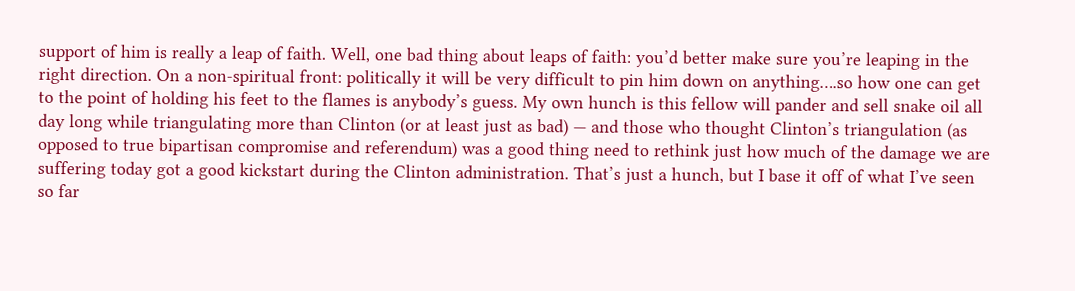support of him is really a leap of faith. Well, one bad thing about leaps of faith: you’d better make sure you’re leaping in the right direction. On a non-spiritual front: politically it will be very difficult to pin him down on anything….so how one can get to the point of holding his feet to the flames is anybody’s guess. My own hunch is this fellow will pander and sell snake oil all day long while triangulating more than Clinton (or at least just as bad) — and those who thought Clinton’s triangulation (as opposed to true bipartisan compromise and referendum) was a good thing need to rethink just how much of the damage we are suffering today got a good kickstart during the Clinton administration. That’s just a hunch, but I base it off of what I’ve seen so far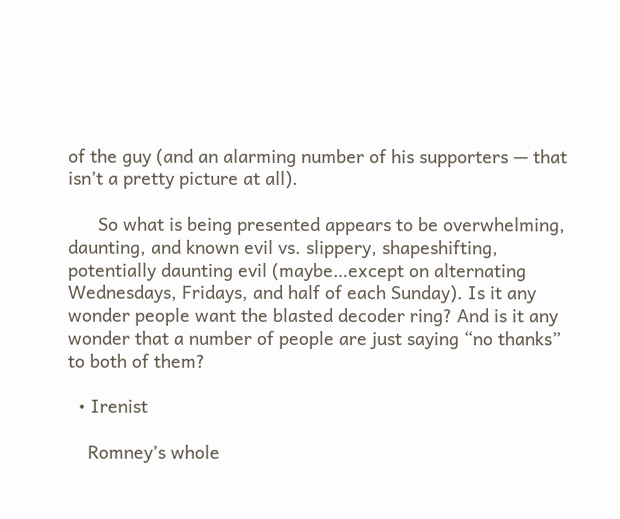of the guy (and an alarming number of his supporters — that isn’t a pretty picture at all).

      So what is being presented appears to be overwhelming, daunting, and known evil vs. slippery, shapeshifting, potentially daunting evil (maybe…except on alternating Wednesdays, Fridays, and half of each Sunday). Is it any wonder people want the blasted decoder ring? And is it any wonder that a number of people are just saying “no thanks” to both of them?

  • Irenist

    Romney’s whole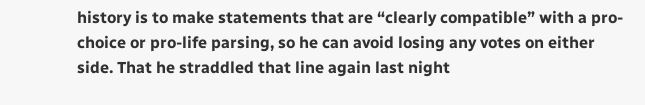history is to make statements that are “clearly compatible” with a pro-choice or pro-life parsing, so he can avoid losing any votes on either side. That he straddled that line again last night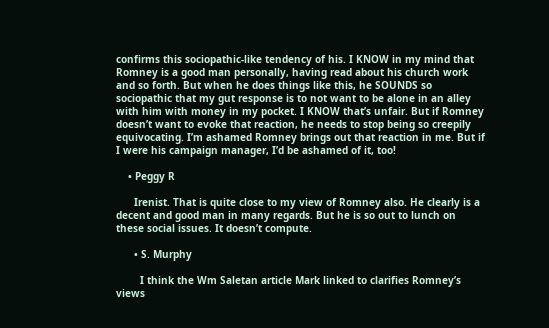confirms this sociopathic-like tendency of his. I KNOW in my mind that Romney is a good man personally, having read about his church work and so forth. But when he does things like this, he SOUNDS so sociopathic that my gut response is to not want to be alone in an alley with him with money in my pocket. I KNOW that’s unfair. But if Romney doesn’t want to evoke that reaction, he needs to stop being so creepily equivocating. I’m ashamed Romney brings out that reaction in me. But if I were his campaign manager, I’d be ashamed of it, too!

    • Peggy R

      Irenist. That is quite close to my view of Romney also. He clearly is a decent and good man in many regards. But he is so out to lunch on these social issues. It doesn’t compute.

      • S. Murphy

        I think the Wm Saletan article Mark linked to clarifies Romney’s views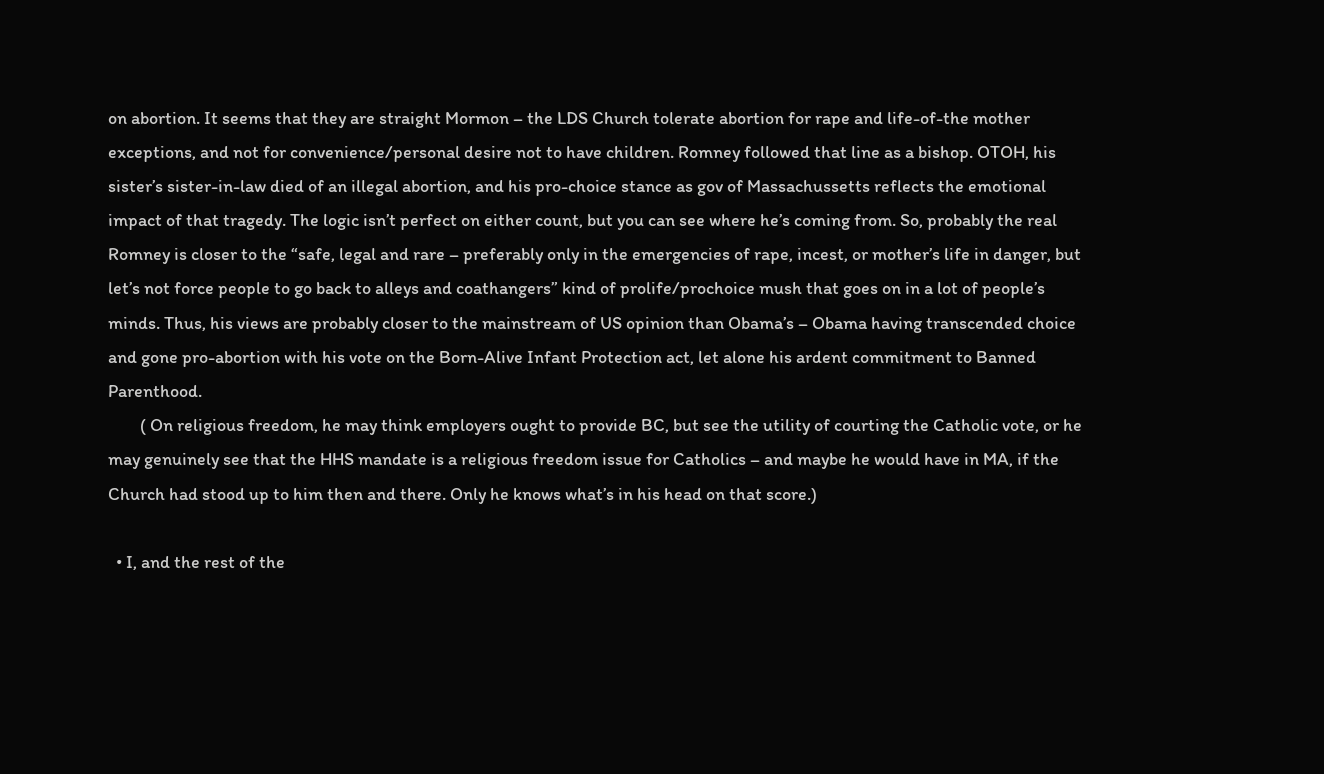on abortion. It seems that they are straight Mormon – the LDS Church tolerate abortion for rape and life-of-the mother exceptions, and not for convenience/personal desire not to have children. Romney followed that line as a bishop. OTOH, his sister’s sister-in-law died of an illegal abortion, and his pro-choice stance as gov of Massachussetts reflects the emotional impact of that tragedy. The logic isn’t perfect on either count, but you can see where he’s coming from. So, probably the real Romney is closer to the “safe, legal and rare – preferably only in the emergencies of rape, incest, or mother’s life in danger, but let’s not force people to go back to alleys and coathangers” kind of prolife/prochoice mush that goes on in a lot of people’s minds. Thus, his views are probably closer to the mainstream of US opinion than Obama’s – Obama having transcended choice and gone pro-abortion with his vote on the Born-Alive Infant Protection act, let alone his ardent commitment to Banned Parenthood.
        ( On religious freedom, he may think employers ought to provide BC, but see the utility of courting the Catholic vote, or he may genuinely see that the HHS mandate is a religious freedom issue for Catholics – and maybe he would have in MA, if the Church had stood up to him then and there. Only he knows what’s in his head on that score.)

  • I, and the rest of the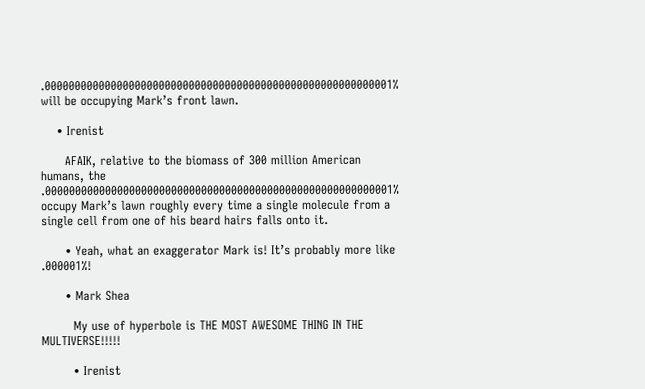.0000000000000000000000000000000000000000000000000000000001% will be occupying Mark’s front lawn.

    • Irenist

      AFAIK, relative to the biomass of 300 million American humans, the .0000000000000000000000000000000000000000000000000000000001% occupy Mark’s lawn roughly every time a single molecule from a single cell from one of his beard hairs falls onto it.

      • Yeah, what an exaggerator Mark is! It’s probably more like .000001%!

      • Mark Shea

        My use of hyperbole is THE MOST AWESOME THING IN THE MULTIVERSE!!!!!

        • Irenist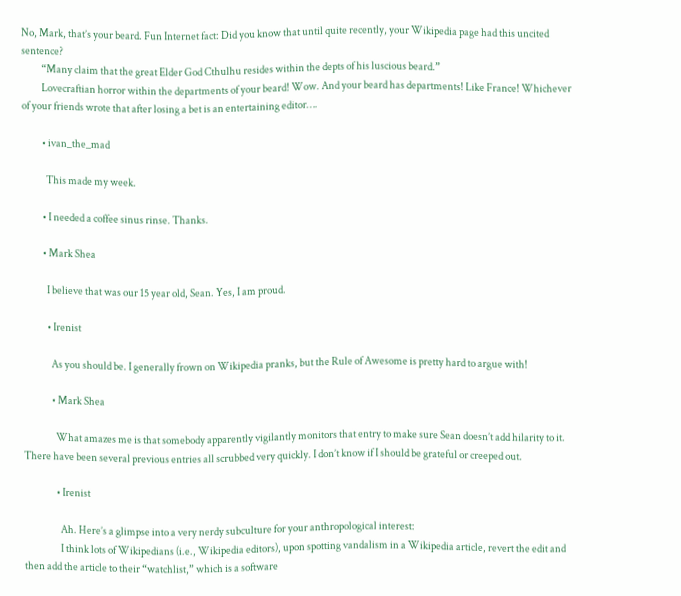No, Mark, that’s your beard. Fun Internet fact: Did you know that until quite recently, your Wikipedia page had this uncited sentence?
          “Many claim that the great Elder God Cthulhu resides within the depts of his luscious beard.”
          Lovecraftian horror within the departments of your beard! Wow. And your beard has departments! Like France! Whichever of your friends wrote that after losing a bet is an entertaining editor….

          • ivan_the_mad

            This made my week.

          • I needed a coffee sinus rinse. Thanks.

          • Mark Shea

            I believe that was our 15 year old, Sean. Yes, I am proud.

            • Irenist

              As you should be. I generally frown on Wikipedia pranks, but the Rule of Awesome is pretty hard to argue with!

              • Mark Shea

                What amazes me is that somebody apparently vigilantly monitors that entry to make sure Sean doesn’t add hilarity to it. There have been several previous entries all scrubbed very quickly. I don’t know if I should be grateful or creeped out.

                • Irenist

                  Ah. Here’s a glimpse into a very nerdy subculture for your anthropological interest:
                  I think lots of Wikipedians (i.e., Wikipedia editors), upon spotting vandalism in a Wikipedia article, revert the edit and then add the article to their “watchlist,” which is a software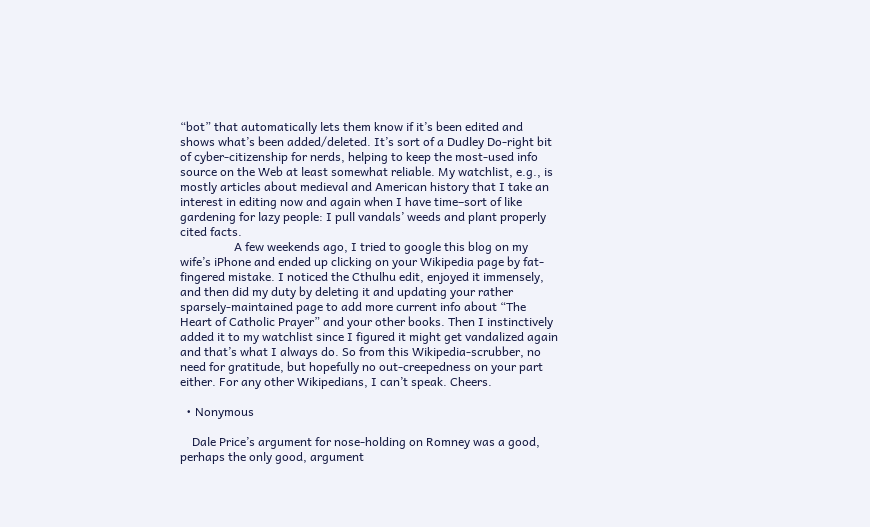“bot” that automatically lets them know if it’s been edited and shows what’s been added/deleted. It’s sort of a Dudley Do-right bit of cyber-citizenship for nerds, helping to keep the most-used info source on the Web at least somewhat reliable. My watchlist, e.g., is mostly articles about medieval and American history that I take an interest in editing now and again when I have time–sort of like gardening for lazy people: I pull vandals’ weeds and plant properly cited facts.
                  A few weekends ago, I tried to google this blog on my wife’s iPhone and ended up clicking on your Wikipedia page by fat-fingered mistake. I noticed the Cthulhu edit, enjoyed it immensely, and then did my duty by deleting it and updating your rather sparsely-maintained page to add more current info about “The Heart of Catholic Prayer” and your other books. Then I instinctively added it to my watchlist since I figured it might get vandalized again and that’s what I always do. So from this Wikipedia-scrubber, no need for gratitude, but hopefully no out-creepedness on your part either. For any other Wikipedians, I can’t speak. Cheers.

  • Nonymous

    Dale Price’s argument for nose-holding on Romney was a good, perhaps the only good, argument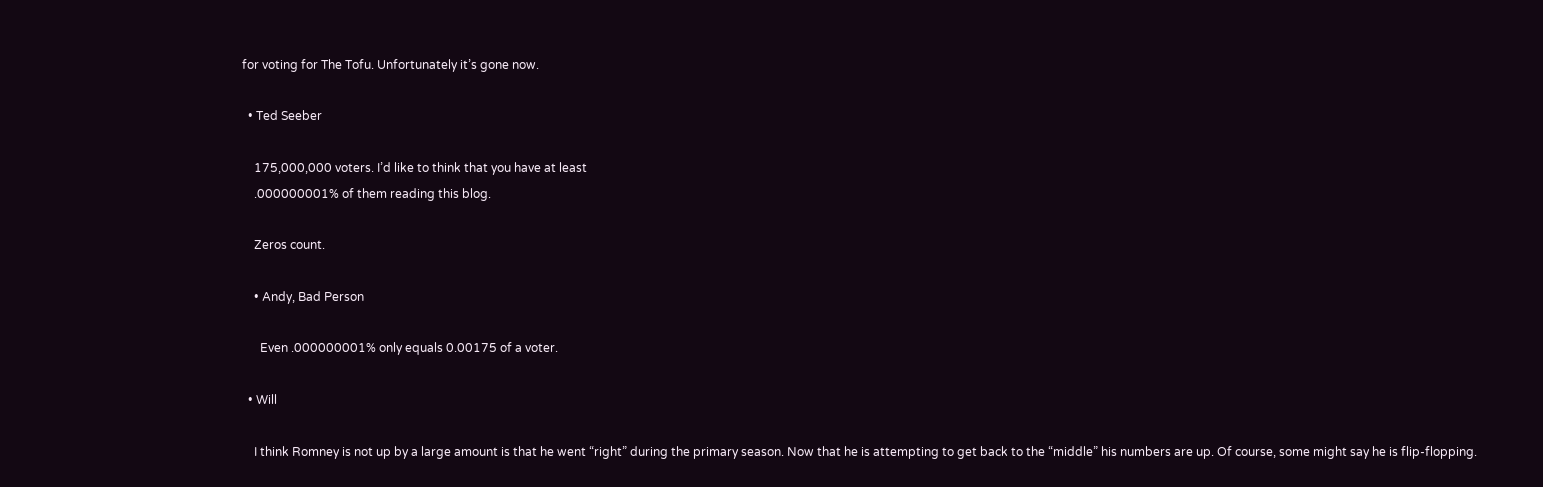for voting for The Tofu. Unfortunately it’s gone now.

  • Ted Seeber

    175,000,000 voters. I’d like to think that you have at least
    .000000001% of them reading this blog.

    Zeros count.

    • Andy, Bad Person

      Even .000000001% only equals 0.00175 of a voter.

  • Will

    I think Romney is not up by a large amount is that he went “right” during the primary season. Now that he is attempting to get back to the “middle” his numbers are up. Of course, some might say he is flip-flopping.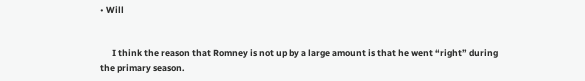• Will


      I think the reason that Romney is not up by a large amount is that he went “right” during the primary season.